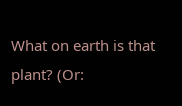What on earth is that plant? (Or: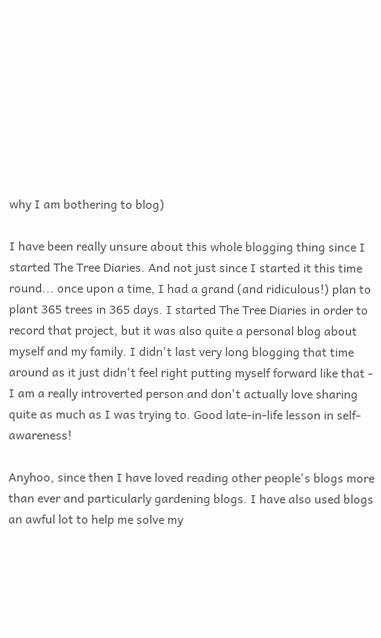why I am bothering to blog)

I have been really unsure about this whole blogging thing since I started The Tree Diaries. And not just since I started it this time round... once upon a time, I had a grand (and ridiculous!) plan to plant 365 trees in 365 days. I started The Tree Diaries in order to record that project, but it was also quite a personal blog about myself and my family. I didn't last very long blogging that time around as it just didn't feel right putting myself forward like that - I am a really introverted person and don't actually love sharing quite as much as I was trying to. Good late-in-life lesson in self-awareness!

Anyhoo, since then I have loved reading other people's blogs more than ever and particularly gardening blogs. I have also used blogs an awful lot to help me solve my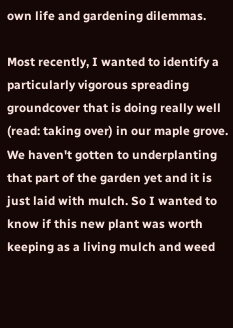own life and gardening dilemmas.

Most recently, I wanted to identify a particularly vigorous spreading groundcover that is doing really well (read: taking over) in our maple grove. We haven't gotten to underplanting that part of the garden yet and it is just laid with mulch. So I wanted to know if this new plant was worth keeping as a living mulch and weed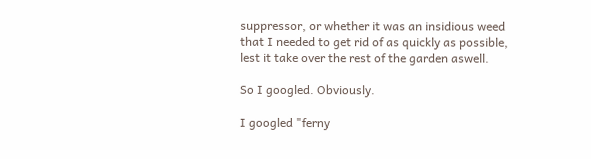suppressor, or whether it was an insidious weed that I needed to get rid of as quickly as possible, lest it take over the rest of the garden aswell.

So I googled. Obviously.

I googled "ferny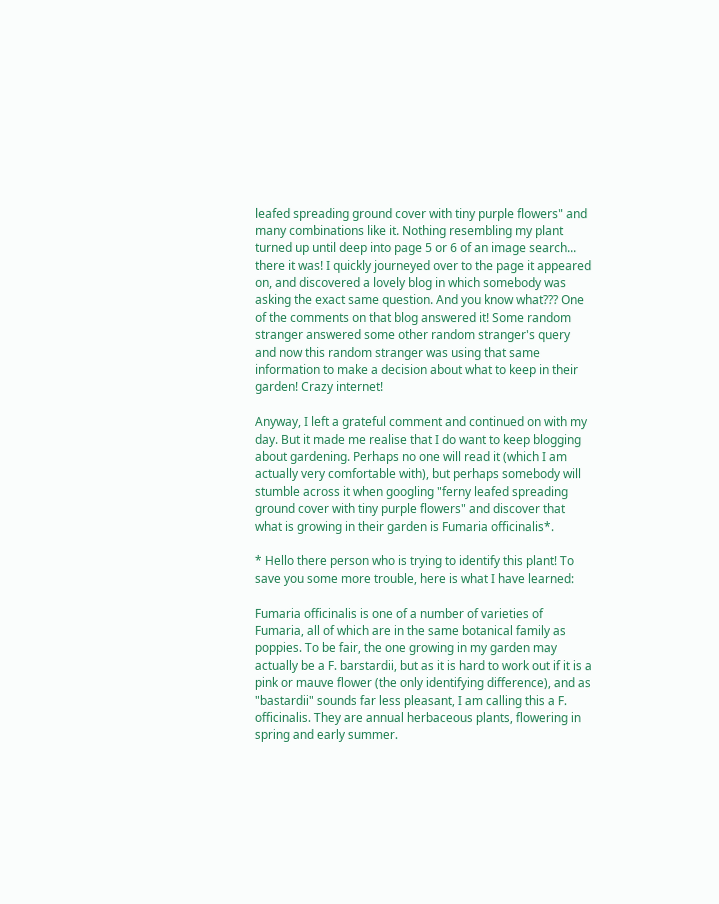leafed spreading ground cover with tiny purple flowers" and many combinations like it. Nothing resembling my plant turned up until deep into page 5 or 6 of an image search... there it was! I quickly journeyed over to the page it appeared on, and discovered a lovely blog in which somebody was asking the exact same question. And you know what??? One of the comments on that blog answered it! Some random stranger answered some other random stranger's query and now this random stranger was using that same information to make a decision about what to keep in their garden! Crazy internet!

Anyway, I left a grateful comment and continued on with my day. But it made me realise that I do want to keep blogging about gardening. Perhaps no one will read it (which I am actually very comfortable with), but perhaps somebody will stumble across it when googling "ferny leafed spreading ground cover with tiny purple flowers" and discover that what is growing in their garden is Fumaria officinalis*.

* Hello there person who is trying to identify this plant! To save you some more trouble, here is what I have learned:

Fumaria officinalis is one of a number of varieties of Fumaria, all of which are in the same botanical family as poppies. To be fair, the one growing in my garden may actually be a F. barstardii, but as it is hard to work out if it is a pink or mauve flower (the only identifying difference), and as "bastardii" sounds far less pleasant, I am calling this a F. officinalis. They are annual herbaceous plants, flowering in spring and early summer.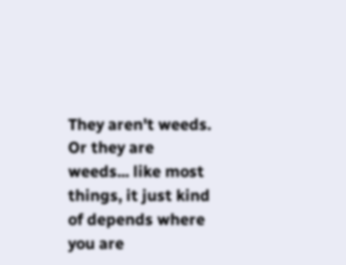They aren't weeds. Or they are weeds... like most things, it just kind of depends where you are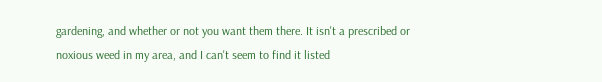gardening, and whether or not you want them there. It isn't a prescribed or noxious weed in my area, and I can't seem to find it listed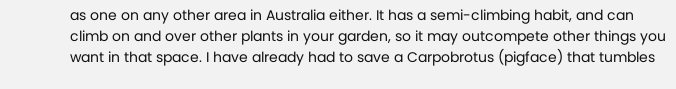as one on any other area in Australia either. It has a semi-climbing habit, and can climb on and over other plants in your garden, so it may outcompete other things you want in that space. I have already had to save a Carpobrotus (pigface) that tumbles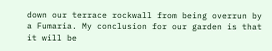down our terrace rockwall from being overrun by a Fumaria. My conclusion for our garden is that it will be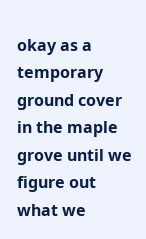okay as a temporary ground cover in the maple grove until we figure out what we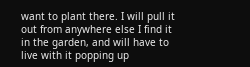want to plant there. I will pull it out from anywhere else I find it in the garden, and will have to live with it popping up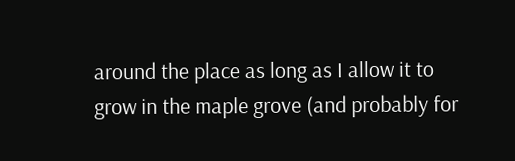around the place as long as I allow it to grow in the maple grove (and probably for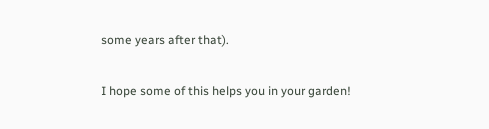some years after that).

I hope some of this helps you in your garden!